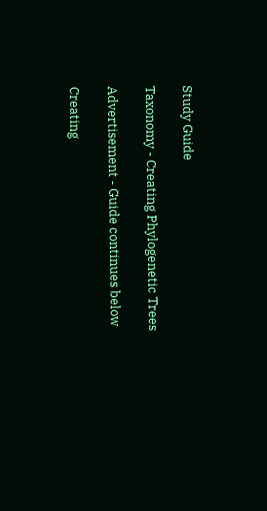Study Guide

Taxonomy - Creating Phylogenetic Trees

Advertisement - Guide continues below

Creating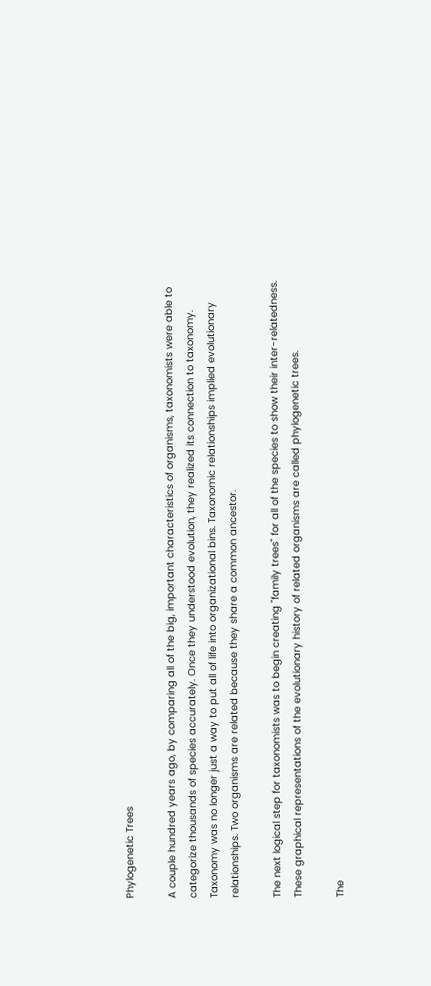Phylogenetic Trees

A couple hundred years ago, by comparing all of the big, important characteristics of organisms, taxonomists were able to categorize thousands of species accurately. Once they understood evolution, they realized its connection to taxonomy. Taxonomy was no longer just a way to put all of life into organizational bins. Taxonomic relationships implied evolutionary relationships. Two organisms are related because they share a common ancestor.

The next logical step for taxonomists was to begin creating "family trees" for all of the species to show their inter-relatedness. These graphical representations of the evolutionary history of related organisms are called phylogenetic trees.

The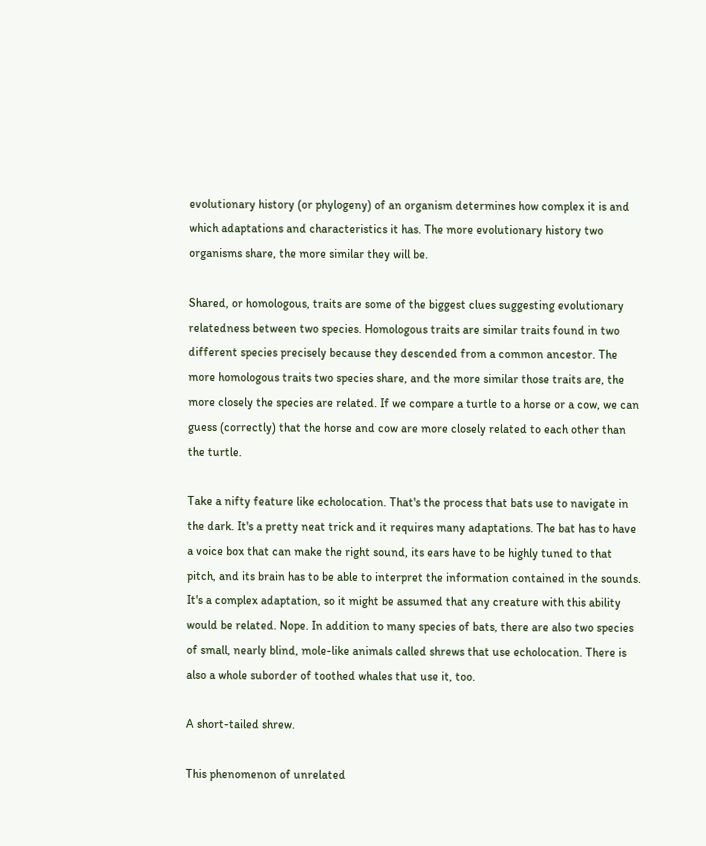evolutionary history (or phylogeny) of an organism determines how complex it is and which adaptations and characteristics it has. The more evolutionary history two organisms share, the more similar they will be.

Shared, or homologous, traits are some of the biggest clues suggesting evolutionary relatedness between two species. Homologous traits are similar traits found in two different species precisely because they descended from a common ancestor. The more homologous traits two species share, and the more similar those traits are, the more closely the species are related. If we compare a turtle to a horse or a cow, we can guess (correctly) that the horse and cow are more closely related to each other than the turtle.

Take a nifty feature like echolocation. That's the process that bats use to navigate in the dark. It's a pretty neat trick and it requires many adaptations. The bat has to have a voice box that can make the right sound, its ears have to be highly tuned to that pitch, and its brain has to be able to interpret the information contained in the sounds. It's a complex adaptation, so it might be assumed that any creature with this ability would be related. Nope. In addition to many species of bats, there are also two species of small, nearly blind, mole-like animals called shrews that use echolocation. There is also a whole suborder of toothed whales that use it, too.

A short-tailed shrew.

This phenomenon of unrelated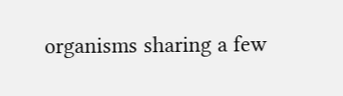organisms sharing a few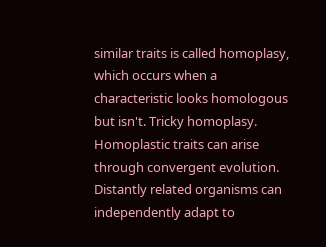similar traits is called homoplasy, which occurs when a characteristic looks homologous but isn't. Tricky homoplasy. Homoplastic traits can arise through convergent evolution. Distantly related organisms can independently adapt to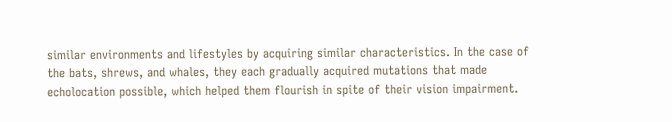similar environments and lifestyles by acquiring similar characteristics. In the case of the bats, shrews, and whales, they each gradually acquired mutations that made echolocation possible, which helped them flourish in spite of their vision impairment.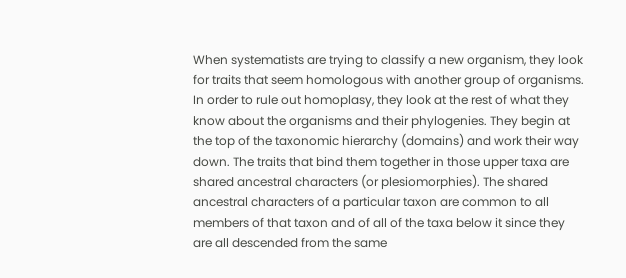When systematists are trying to classify a new organism, they look for traits that seem homologous with another group of organisms. In order to rule out homoplasy, they look at the rest of what they know about the organisms and their phylogenies. They begin at the top of the taxonomic hierarchy (domains) and work their way down. The traits that bind them together in those upper taxa are shared ancestral characters (or plesiomorphies). The shared ancestral characters of a particular taxon are common to all members of that taxon and of all of the taxa below it since they are all descended from the same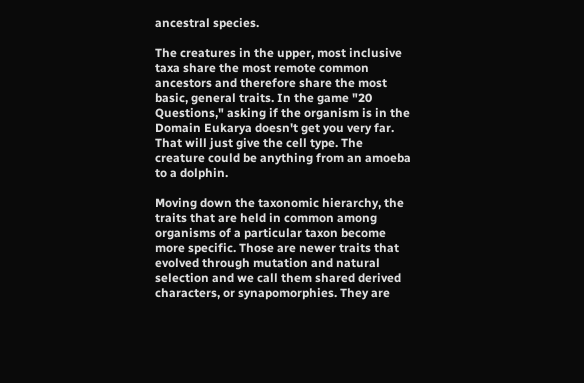ancestral species.

The creatures in the upper, most inclusive taxa share the most remote common ancestors and therefore share the most basic, general traits. In the game "20 Questions," asking if the organism is in the Domain Eukarya doesn't get you very far. That will just give the cell type. The creature could be anything from an amoeba to a dolphin.

Moving down the taxonomic hierarchy, the traits that are held in common among organisms of a particular taxon become more specific. Those are newer traits that evolved through mutation and natural selection and we call them shared derived characters, or synapomorphies. They are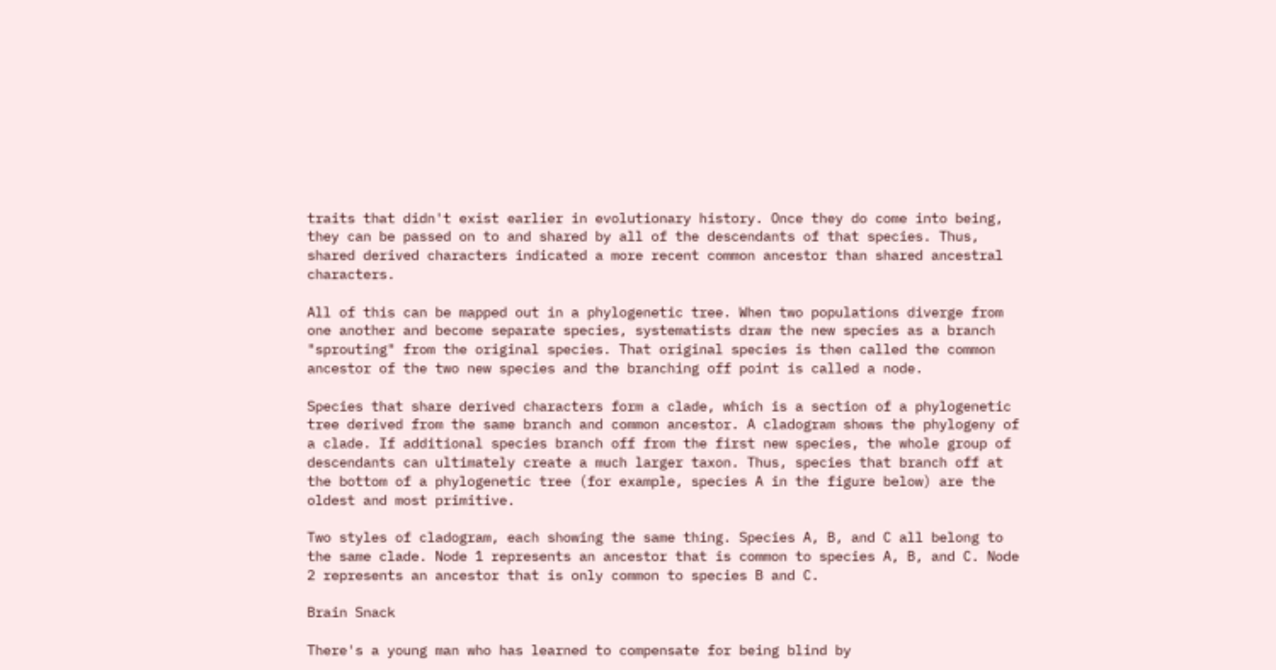traits that didn't exist earlier in evolutionary history. Once they do come into being, they can be passed on to and shared by all of the descendants of that species. Thus, shared derived characters indicated a more recent common ancestor than shared ancestral characters.

All of this can be mapped out in a phylogenetic tree. When two populations diverge from one another and become separate species, systematists draw the new species as a branch "sprouting" from the original species. That original species is then called the common ancestor of the two new species and the branching off point is called a node.

Species that share derived characters form a clade, which is a section of a phylogenetic tree derived from the same branch and common ancestor. A cladogram shows the phylogeny of a clade. If additional species branch off from the first new species, the whole group of descendants can ultimately create a much larger taxon. Thus, species that branch off at the bottom of a phylogenetic tree (for example, species A in the figure below) are the oldest and most primitive.

Two styles of cladogram, each showing the same thing. Species A, B, and C all belong to the same clade. Node 1 represents an ancestor that is common to species A, B, and C. Node 2 represents an ancestor that is only common to species B and C.

Brain Snack

There's a young man who has learned to compensate for being blind by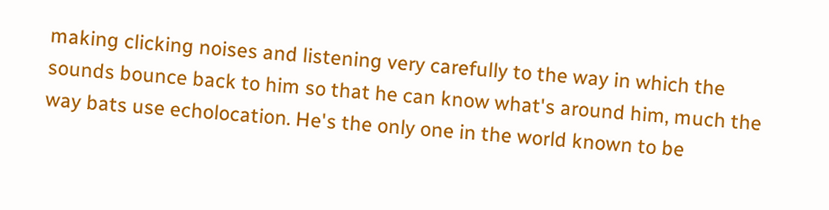making clicking noises and listening very carefully to the way in which the sounds bounce back to him so that he can know what's around him, much the way bats use echolocation. He's the only one in the world known to be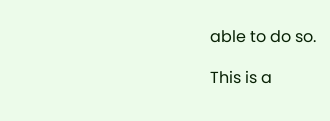able to do so.

This is a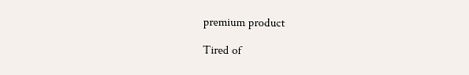premium product

Tired of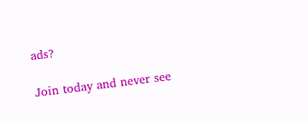ads?

Join today and never see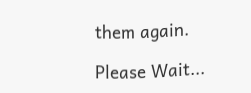them again.

Please Wait...